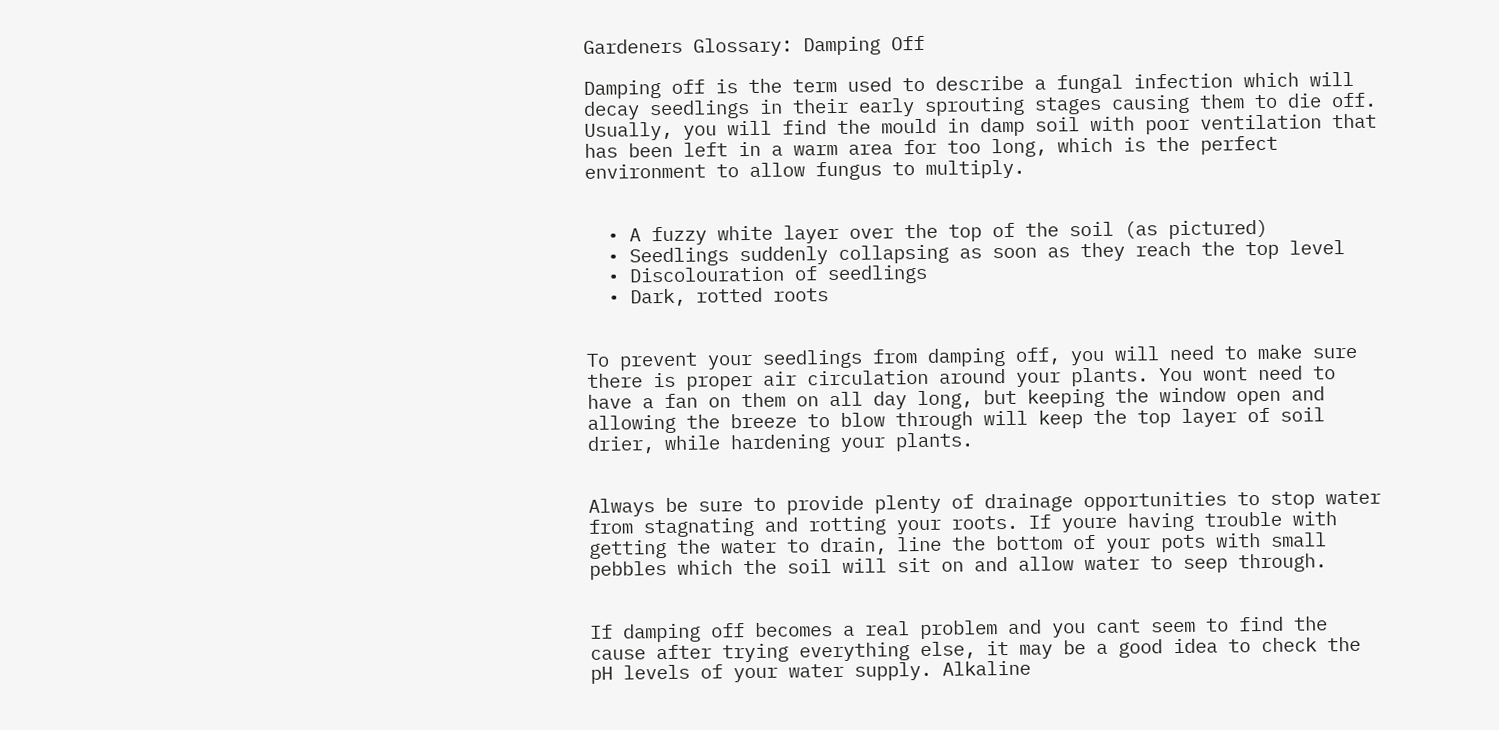Gardeners Glossary: Damping Off

Damping off is the term used to describe a fungal infection which will decay seedlings in their early sprouting stages causing them to die off. Usually, you will find the mould in damp soil with poor ventilation that has been left in a warm area for too long, which is the perfect environment to allow fungus to multiply.


  • A fuzzy white layer over the top of the soil (as pictured)
  • Seedlings suddenly collapsing as soon as they reach the top level
  • Discolouration of seedlings
  • Dark, rotted roots


To prevent your seedlings from damping off, you will need to make sure there is proper air circulation around your plants. You wont need to have a fan on them on all day long, but keeping the window open and allowing the breeze to blow through will keep the top layer of soil drier, while hardening your plants.


Always be sure to provide plenty of drainage opportunities to stop water from stagnating and rotting your roots. If youre having trouble with getting the water to drain, line the bottom of your pots with small pebbles which the soil will sit on and allow water to seep through.


If damping off becomes a real problem and you cant seem to find the cause after trying everything else, it may be a good idea to check the pH levels of your water supply. Alkaline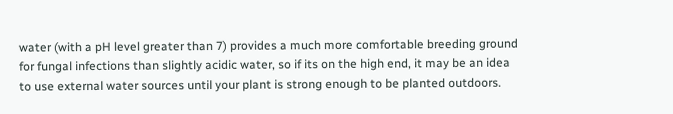water (with a pH level greater than 7) provides a much more comfortable breeding ground for fungal infections than slightly acidic water, so if its on the high end, it may be an idea to use external water sources until your plant is strong enough to be planted outdoors.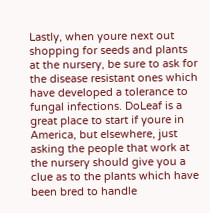Lastly, when youre next out shopping for seeds and plants at the nursery, be sure to ask for the disease resistant ones which have developed a tolerance to fungal infections. DoLeaf is a great place to start if youre in America, but elsewhere, just asking the people that work at the nursery should give you a clue as to the plants which have been bred to handle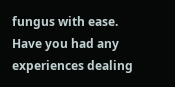fungus with ease. Have you had any experiences dealing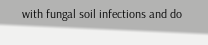with fungal soil infections and do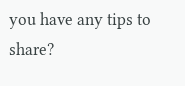you have any tips to share?